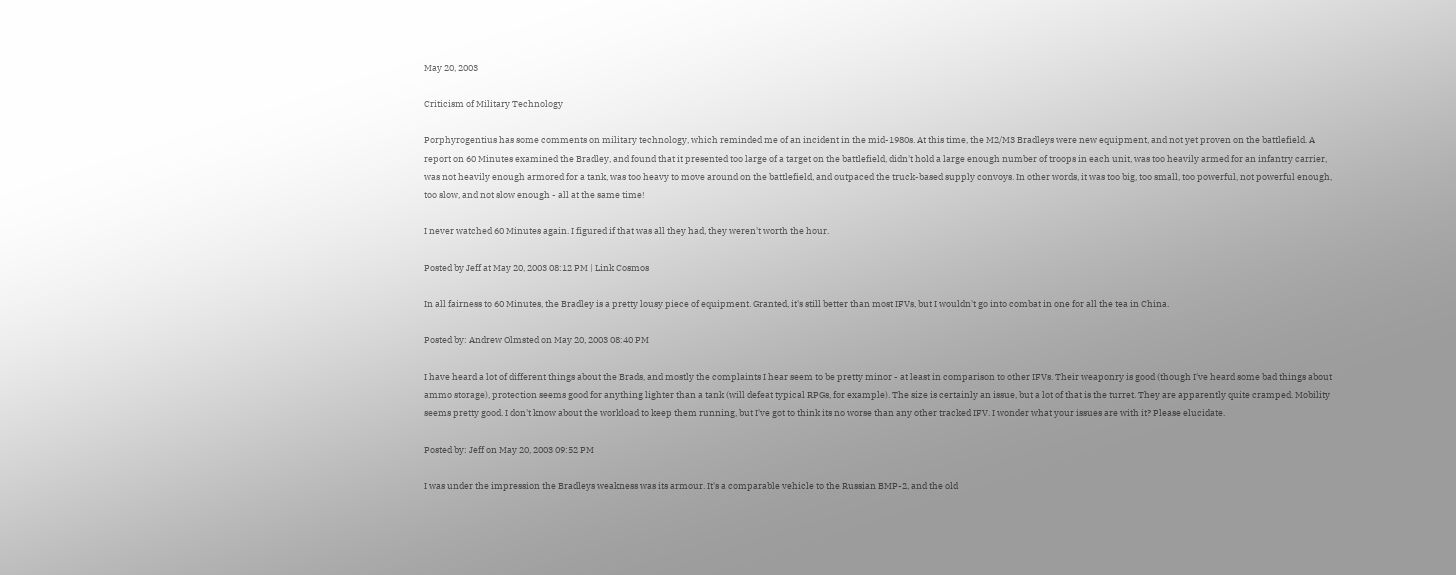May 20, 2003

Criticism of Military Technology

Porphyrogentius has some comments on military technology, which reminded me of an incident in the mid-1980s. At this time, the M2/M3 Bradleys were new equipment, and not yet proven on the battlefield. A report on 60 Minutes examined the Bradley, and found that it presented too large of a target on the battlefield, didn't hold a large enough number of troops in each unit, was too heavily armed for an infantry carrier, was not heavily enough armored for a tank, was too heavy to move around on the battlefield, and outpaced the truck-based supply convoys. In other words, it was too big, too small, too powerful, not powerful enough, too slow, and not slow enough - all at the same time!

I never watched 60 Minutes again. I figured if that was all they had, they weren't worth the hour.

Posted by Jeff at May 20, 2003 08:12 PM | Link Cosmos

In all fairness to 60 Minutes, the Bradley is a pretty lousy piece of equipment. Granted, it's still better than most IFVs, but I wouldn't go into combat in one for all the tea in China.

Posted by: Andrew Olmsted on May 20, 2003 08:40 PM

I have heard a lot of different things about the Brads, and mostly the complaints I hear seem to be pretty minor - at least in comparison to other IFVs. Their weaponry is good (though I've heard some bad things about ammo storage), protection seems good for anything lighter than a tank (will defeat typical RPGs, for example). The size is certainly an issue, but a lot of that is the turret. They are apparently quite cramped. Mobility seems pretty good. I don't know about the workload to keep them running, but I've got to think its no worse than any other tracked IFV. I wonder what your issues are with it? Please elucidate.

Posted by: Jeff on May 20, 2003 09:52 PM

I was under the impression the Bradleys weakness was its armour. It's a comparable vehicle to the Russian BMP-2, and the old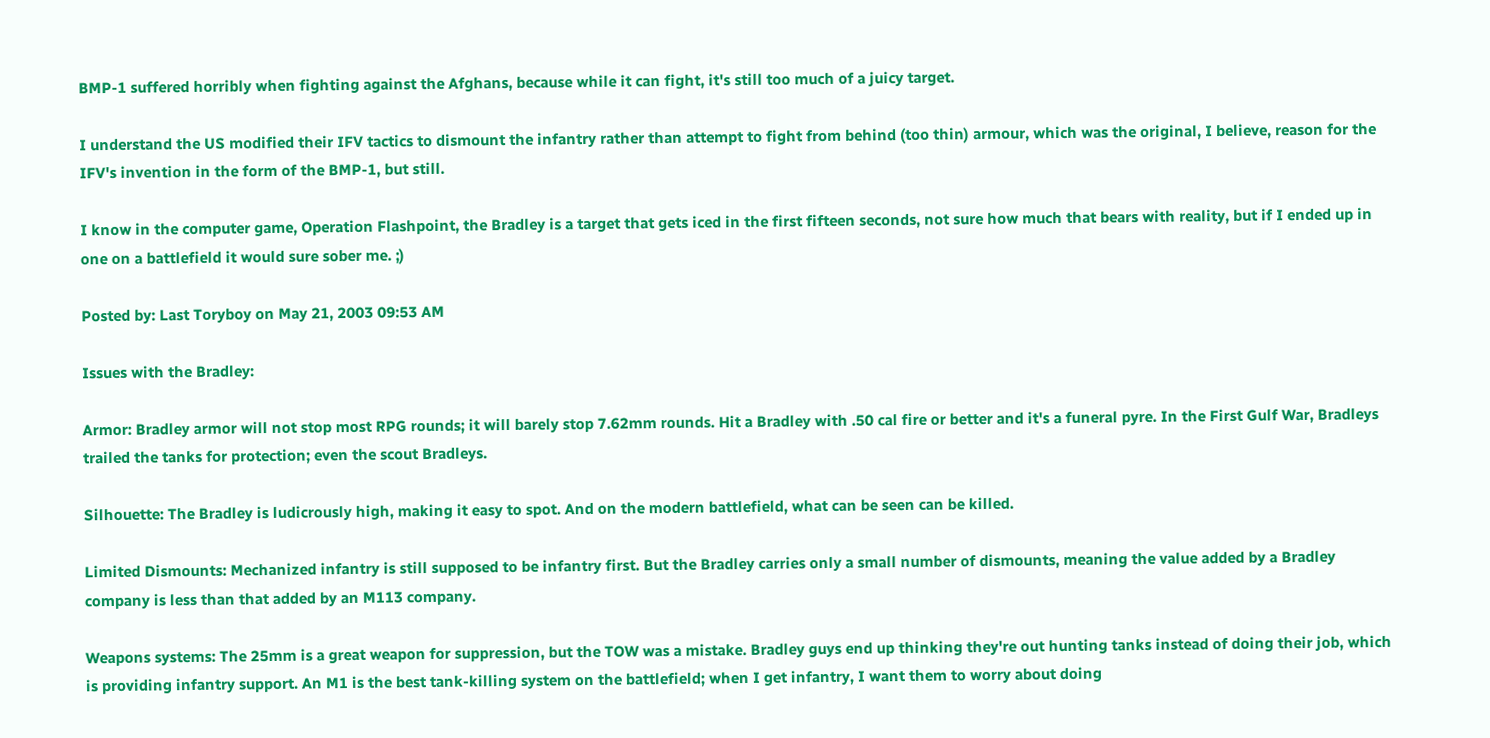BMP-1 suffered horribly when fighting against the Afghans, because while it can fight, it's still too much of a juicy target.

I understand the US modified their IFV tactics to dismount the infantry rather than attempt to fight from behind (too thin) armour, which was the original, I believe, reason for the IFV's invention in the form of the BMP-1, but still.

I know in the computer game, Operation Flashpoint, the Bradley is a target that gets iced in the first fifteen seconds, not sure how much that bears with reality, but if I ended up in one on a battlefield it would sure sober me. ;)

Posted by: Last Toryboy on May 21, 2003 09:53 AM

Issues with the Bradley:

Armor: Bradley armor will not stop most RPG rounds; it will barely stop 7.62mm rounds. Hit a Bradley with .50 cal fire or better and it's a funeral pyre. In the First Gulf War, Bradleys trailed the tanks for protection; even the scout Bradleys.

Silhouette: The Bradley is ludicrously high, making it easy to spot. And on the modern battlefield, what can be seen can be killed.

Limited Dismounts: Mechanized infantry is still supposed to be infantry first. But the Bradley carries only a small number of dismounts, meaning the value added by a Bradley company is less than that added by an M113 company.

Weapons systems: The 25mm is a great weapon for suppression, but the TOW was a mistake. Bradley guys end up thinking they're out hunting tanks instead of doing their job, which is providing infantry support. An M1 is the best tank-killing system on the battlefield; when I get infantry, I want them to worry about doing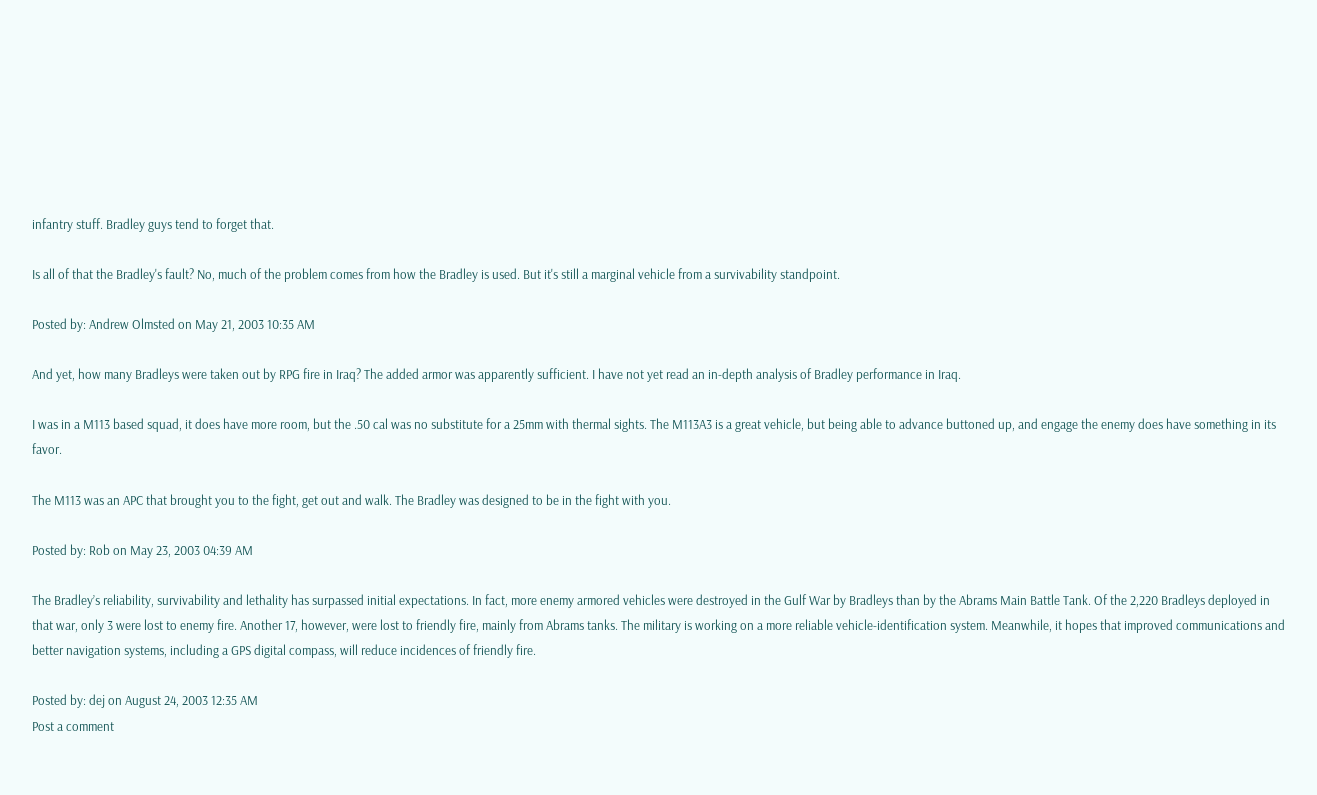infantry stuff. Bradley guys tend to forget that.

Is all of that the Bradley's fault? No, much of the problem comes from how the Bradley is used. But it's still a marginal vehicle from a survivability standpoint.

Posted by: Andrew Olmsted on May 21, 2003 10:35 AM

And yet, how many Bradleys were taken out by RPG fire in Iraq? The added armor was apparently sufficient. I have not yet read an in-depth analysis of Bradley performance in Iraq.

I was in a M113 based squad, it does have more room, but the .50 cal was no substitute for a 25mm with thermal sights. The M113A3 is a great vehicle, but being able to advance buttoned up, and engage the enemy does have something in its favor.

The M113 was an APC that brought you to the fight, get out and walk. The Bradley was designed to be in the fight with you.

Posted by: Rob on May 23, 2003 04:39 AM

The Bradley’s reliability, survivability and lethality has surpassed initial expectations. In fact, more enemy armored vehicles were destroyed in the Gulf War by Bradleys than by the Abrams Main Battle Tank. Of the 2,220 Bradleys deployed in that war, only 3 were lost to enemy fire. Another 17, however, were lost to friendly fire, mainly from Abrams tanks. The military is working on a more reliable vehicle-identification system. Meanwhile, it hopes that improved communications and better navigation systems, including a GPS digital compass, will reduce incidences of friendly fire.

Posted by: dej on August 24, 2003 12:35 AM
Post a comment